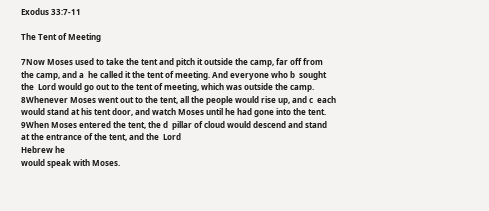Exodus 33:7-11

The Tent of Meeting

7Now Moses used to take the tent and pitch it outside the camp, far off from the camp, and a  he called it the tent of meeting. And everyone who b  sought the  Lord would go out to the tent of meeting, which was outside the camp. 8Whenever Moses went out to the tent, all the people would rise up, and c  each would stand at his tent door, and watch Moses until he had gone into the tent. 9When Moses entered the tent, the d  pillar of cloud would descend and stand at the entrance of the tent, and the  Lord
Hebrew he
would speak with Moses.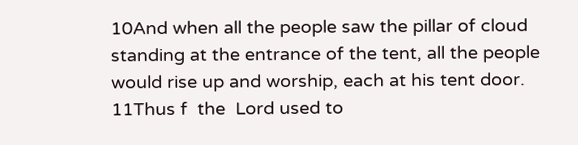10And when all the people saw the pillar of cloud standing at the entrance of the tent, all the people would rise up and worship, each at his tent door. 11Thus f  the  Lord used to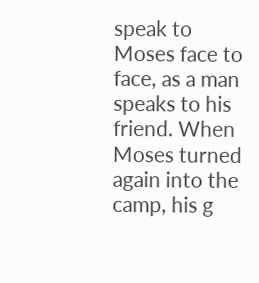speak to Moses face to face, as a man speaks to his friend. When Moses turned again into the camp, his g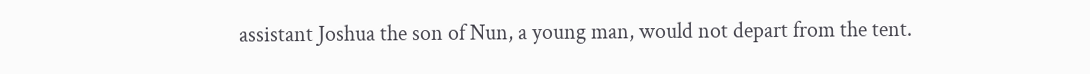assistant Joshua the son of Nun, a young man, would not depart from the tent.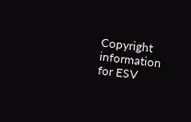Copyright information for ESV